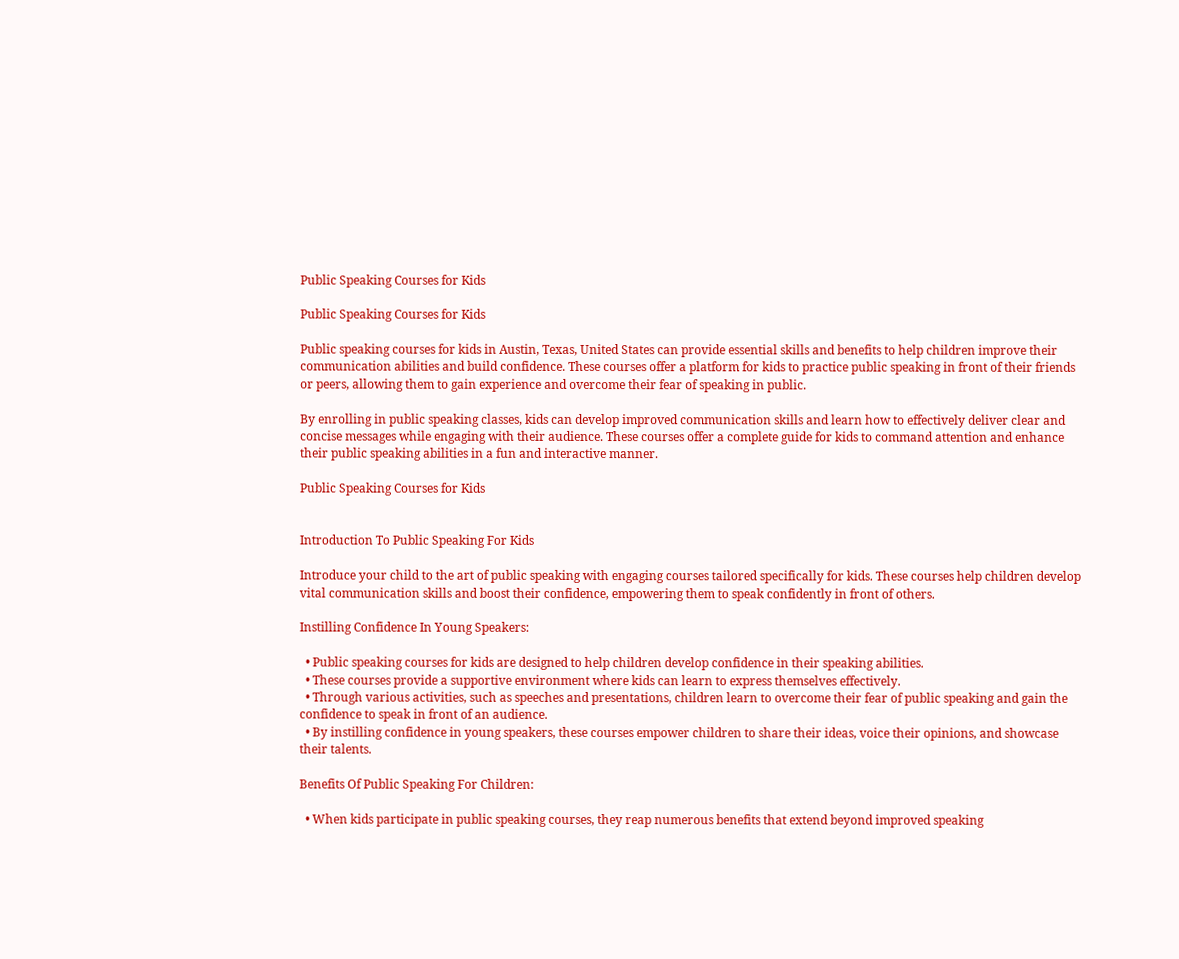Public Speaking Courses for Kids

Public Speaking Courses for Kids

Public speaking courses for kids in Austin, Texas, United States can provide essential skills and benefits to help children improve their communication abilities and build confidence. These courses offer a platform for kids to practice public speaking in front of their friends or peers, allowing them to gain experience and overcome their fear of speaking in public.

By enrolling in public speaking classes, kids can develop improved communication skills and learn how to effectively deliver clear and concise messages while engaging with their audience. These courses offer a complete guide for kids to command attention and enhance their public speaking abilities in a fun and interactive manner.

Public Speaking Courses for Kids


Introduction To Public Speaking For Kids

Introduce your child to the art of public speaking with engaging courses tailored specifically for kids. These courses help children develop vital communication skills and boost their confidence, empowering them to speak confidently in front of others.

Instilling Confidence In Young Speakers:

  • Public speaking courses for kids are designed to help children develop confidence in their speaking abilities.
  • These courses provide a supportive environment where kids can learn to express themselves effectively.
  • Through various activities, such as speeches and presentations, children learn to overcome their fear of public speaking and gain the confidence to speak in front of an audience.
  • By instilling confidence in young speakers, these courses empower children to share their ideas, voice their opinions, and showcase their talents.

Benefits Of Public Speaking For Children:

  • When kids participate in public speaking courses, they reap numerous benefits that extend beyond improved speaking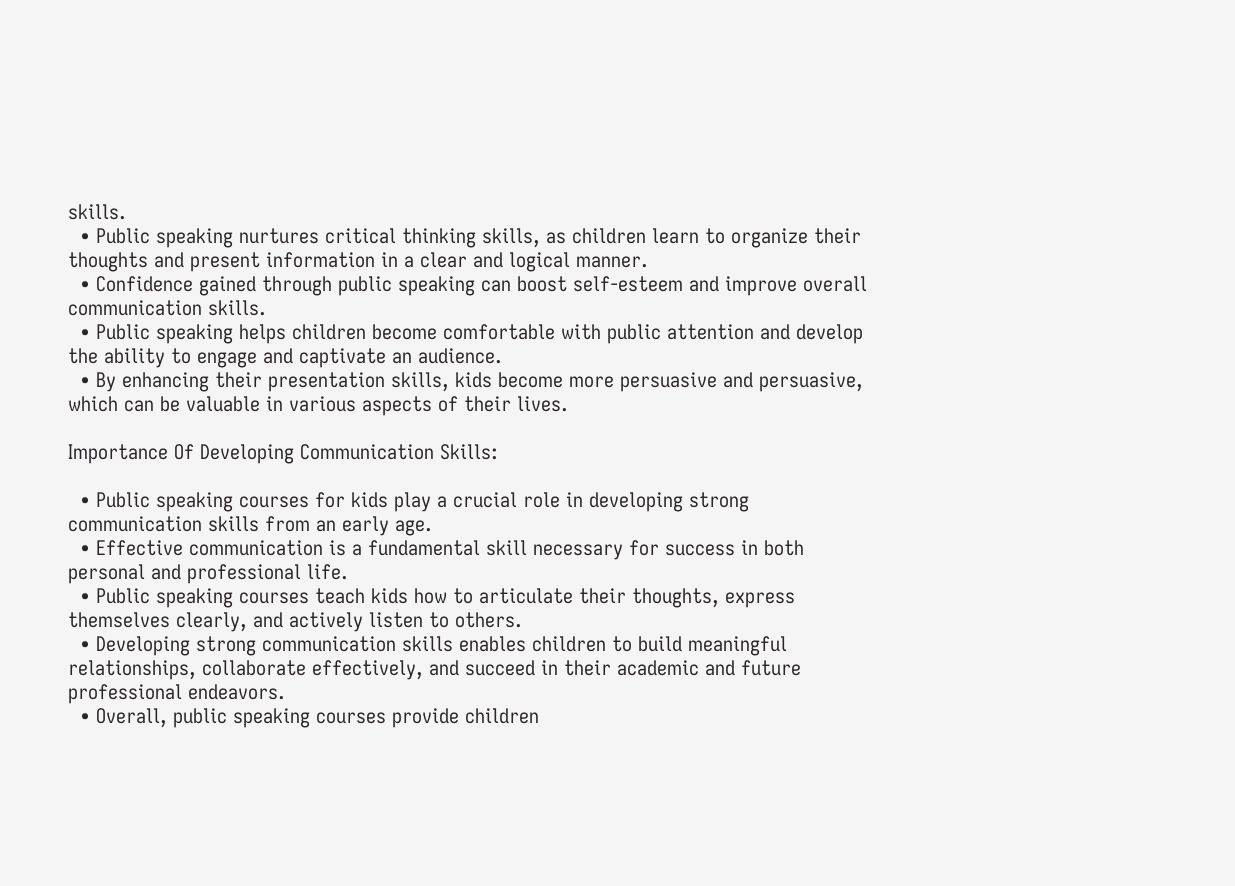skills.
  • Public speaking nurtures critical thinking skills, as children learn to organize their thoughts and present information in a clear and logical manner.
  • Confidence gained through public speaking can boost self-esteem and improve overall communication skills.
  • Public speaking helps children become comfortable with public attention and develop the ability to engage and captivate an audience.
  • By enhancing their presentation skills, kids become more persuasive and persuasive, which can be valuable in various aspects of their lives.

Importance Of Developing Communication Skills:

  • Public speaking courses for kids play a crucial role in developing strong communication skills from an early age.
  • Effective communication is a fundamental skill necessary for success in both personal and professional life.
  • Public speaking courses teach kids how to articulate their thoughts, express themselves clearly, and actively listen to others.
  • Developing strong communication skills enables children to build meaningful relationships, collaborate effectively, and succeed in their academic and future professional endeavors.
  • Overall, public speaking courses provide children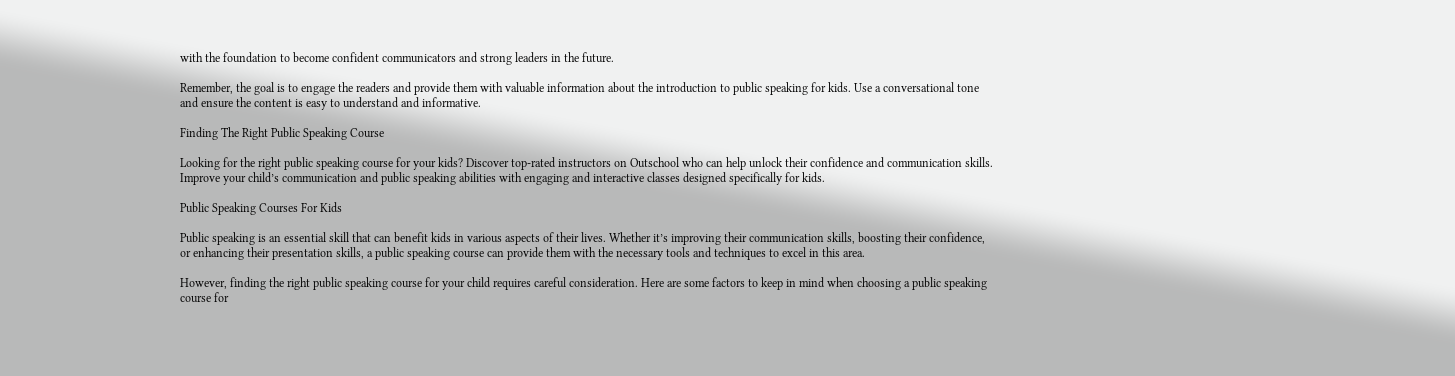with the foundation to become confident communicators and strong leaders in the future.

Remember, the goal is to engage the readers and provide them with valuable information about the introduction to public speaking for kids. Use a conversational tone and ensure the content is easy to understand and informative.

Finding The Right Public Speaking Course

Looking for the right public speaking course for your kids? Discover top-rated instructors on Outschool who can help unlock their confidence and communication skills. Improve your child’s communication and public speaking abilities with engaging and interactive classes designed specifically for kids.

Public Speaking Courses For Kids

Public speaking is an essential skill that can benefit kids in various aspects of their lives. Whether it’s improving their communication skills, boosting their confidence, or enhancing their presentation skills, a public speaking course can provide them with the necessary tools and techniques to excel in this area.

However, finding the right public speaking course for your child requires careful consideration. Here are some factors to keep in mind when choosing a public speaking course for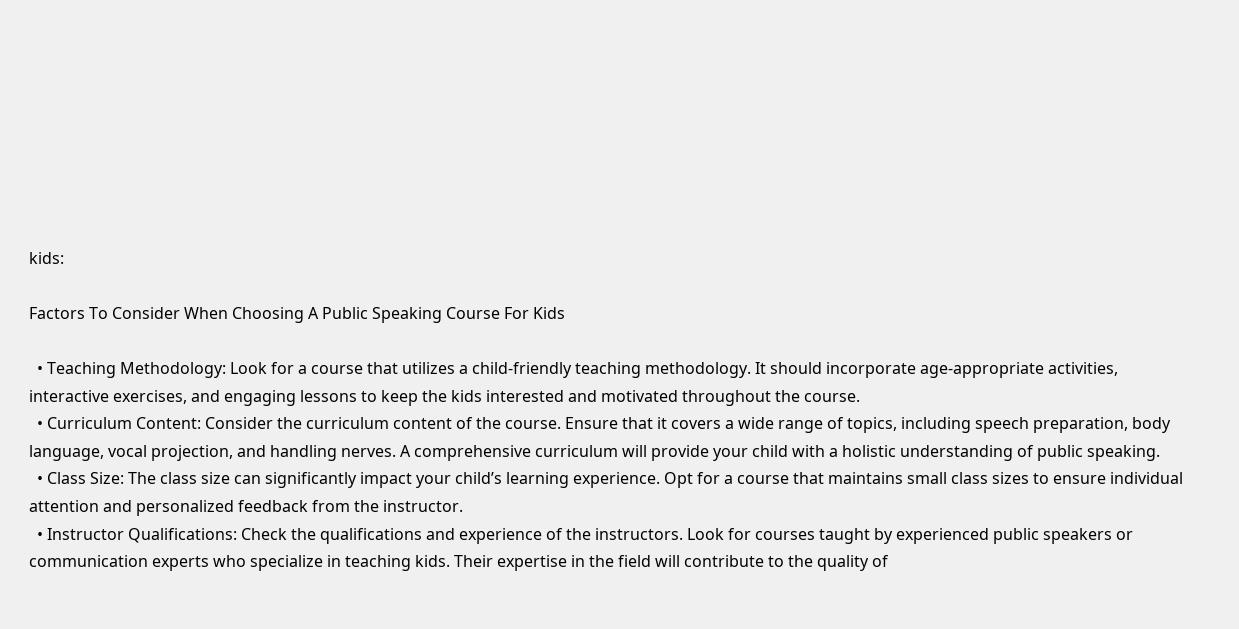kids:

Factors To Consider When Choosing A Public Speaking Course For Kids

  • Teaching Methodology: Look for a course that utilizes a child-friendly teaching methodology. It should incorporate age-appropriate activities, interactive exercises, and engaging lessons to keep the kids interested and motivated throughout the course.
  • Curriculum Content: Consider the curriculum content of the course. Ensure that it covers a wide range of topics, including speech preparation, body language, vocal projection, and handling nerves. A comprehensive curriculum will provide your child with a holistic understanding of public speaking.
  • Class Size: The class size can significantly impact your child’s learning experience. Opt for a course that maintains small class sizes to ensure individual attention and personalized feedback from the instructor.
  • Instructor Qualifications: Check the qualifications and experience of the instructors. Look for courses taught by experienced public speakers or communication experts who specialize in teaching kids. Their expertise in the field will contribute to the quality of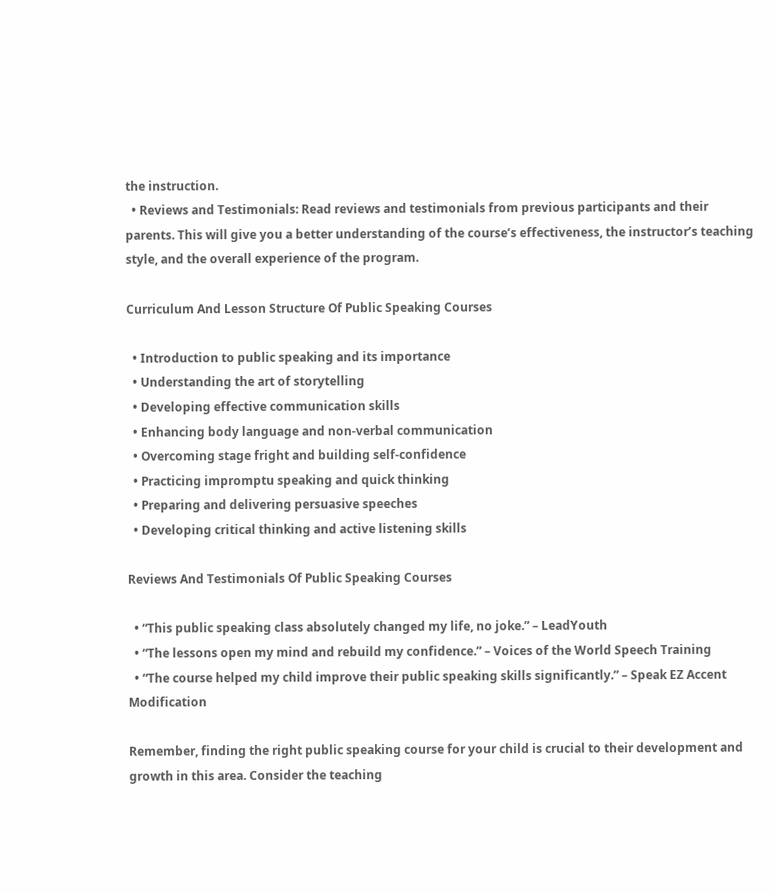the instruction.
  • Reviews and Testimonials: Read reviews and testimonials from previous participants and their parents. This will give you a better understanding of the course’s effectiveness, the instructor’s teaching style, and the overall experience of the program.

Curriculum And Lesson Structure Of Public Speaking Courses

  • Introduction to public speaking and its importance
  • Understanding the art of storytelling
  • Developing effective communication skills
  • Enhancing body language and non-verbal communication
  • Overcoming stage fright and building self-confidence
  • Practicing impromptu speaking and quick thinking
  • Preparing and delivering persuasive speeches
  • Developing critical thinking and active listening skills

Reviews And Testimonials Of Public Speaking Courses

  • “This public speaking class absolutely changed my life, no joke.” – LeadYouth
  • “The lessons open my mind and rebuild my confidence.” – Voices of the World Speech Training
  • “The course helped my child improve their public speaking skills significantly.” – Speak EZ Accent Modification

Remember, finding the right public speaking course for your child is crucial to their development and growth in this area. Consider the teaching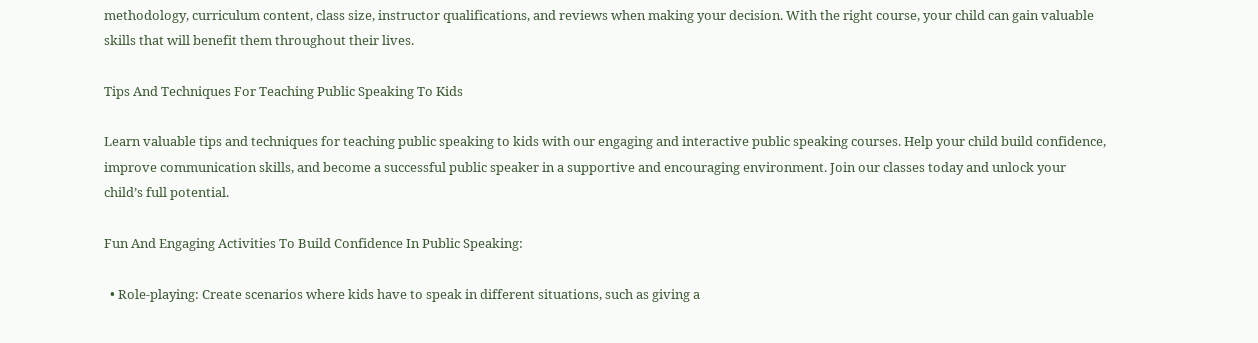methodology, curriculum content, class size, instructor qualifications, and reviews when making your decision. With the right course, your child can gain valuable skills that will benefit them throughout their lives.

Tips And Techniques For Teaching Public Speaking To Kids

Learn valuable tips and techniques for teaching public speaking to kids with our engaging and interactive public speaking courses. Help your child build confidence, improve communication skills, and become a successful public speaker in a supportive and encouraging environment. Join our classes today and unlock your child’s full potential.

Fun And Engaging Activities To Build Confidence In Public Speaking:

  • Role-playing: Create scenarios where kids have to speak in different situations, such as giving a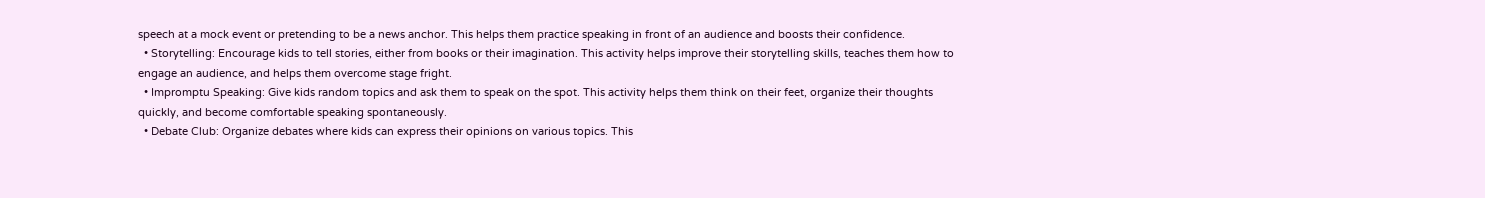speech at a mock event or pretending to be a news anchor. This helps them practice speaking in front of an audience and boosts their confidence.
  • Storytelling: Encourage kids to tell stories, either from books or their imagination. This activity helps improve their storytelling skills, teaches them how to engage an audience, and helps them overcome stage fright.
  • Impromptu Speaking: Give kids random topics and ask them to speak on the spot. This activity helps them think on their feet, organize their thoughts quickly, and become comfortable speaking spontaneously.
  • Debate Club: Organize debates where kids can express their opinions on various topics. This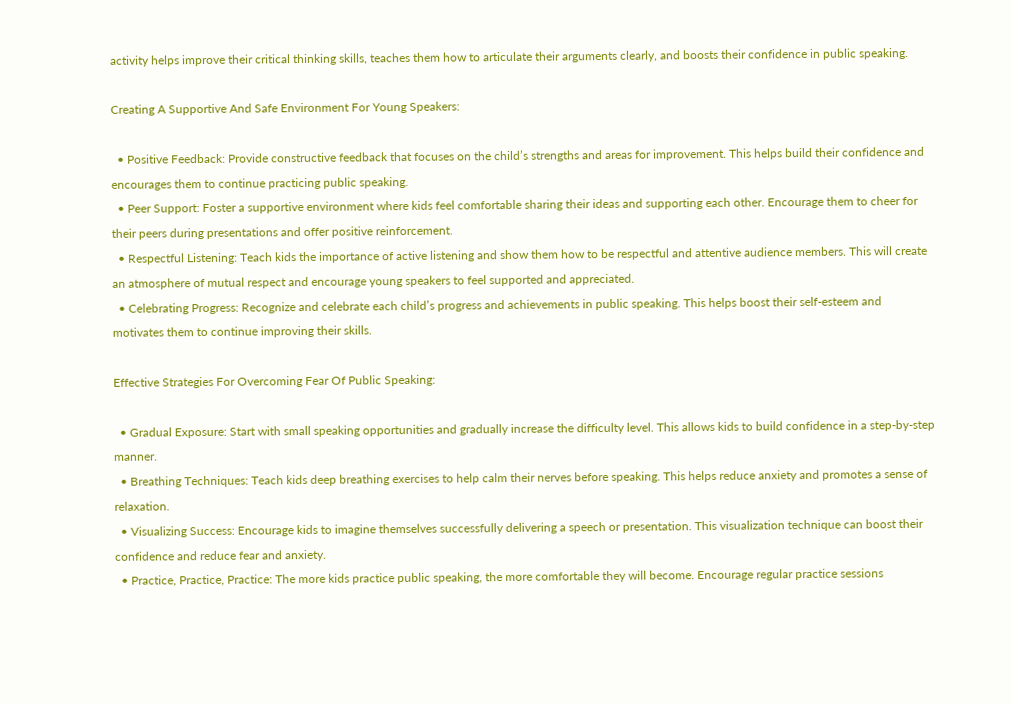activity helps improve their critical thinking skills, teaches them how to articulate their arguments clearly, and boosts their confidence in public speaking.

Creating A Supportive And Safe Environment For Young Speakers:

  • Positive Feedback: Provide constructive feedback that focuses on the child’s strengths and areas for improvement. This helps build their confidence and encourages them to continue practicing public speaking.
  • Peer Support: Foster a supportive environment where kids feel comfortable sharing their ideas and supporting each other. Encourage them to cheer for their peers during presentations and offer positive reinforcement.
  • Respectful Listening: Teach kids the importance of active listening and show them how to be respectful and attentive audience members. This will create an atmosphere of mutual respect and encourage young speakers to feel supported and appreciated.
  • Celebrating Progress: Recognize and celebrate each child’s progress and achievements in public speaking. This helps boost their self-esteem and motivates them to continue improving their skills.

Effective Strategies For Overcoming Fear Of Public Speaking:

  • Gradual Exposure: Start with small speaking opportunities and gradually increase the difficulty level. This allows kids to build confidence in a step-by-step manner.
  • Breathing Techniques: Teach kids deep breathing exercises to help calm their nerves before speaking. This helps reduce anxiety and promotes a sense of relaxation.
  • Visualizing Success: Encourage kids to imagine themselves successfully delivering a speech or presentation. This visualization technique can boost their confidence and reduce fear and anxiety.
  • Practice, Practice, Practice: The more kids practice public speaking, the more comfortable they will become. Encourage regular practice sessions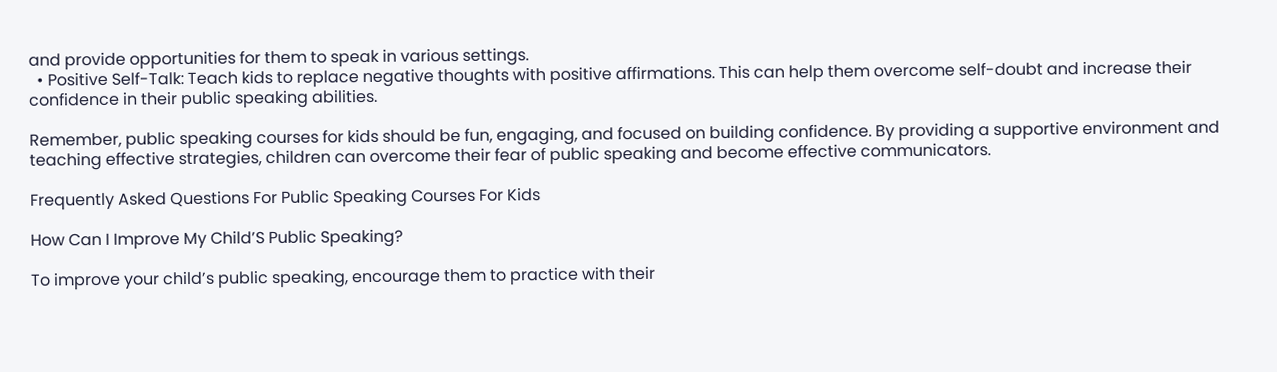and provide opportunities for them to speak in various settings.
  • Positive Self-Talk: Teach kids to replace negative thoughts with positive affirmations. This can help them overcome self-doubt and increase their confidence in their public speaking abilities.

Remember, public speaking courses for kids should be fun, engaging, and focused on building confidence. By providing a supportive environment and teaching effective strategies, children can overcome their fear of public speaking and become effective communicators.

Frequently Asked Questions For Public Speaking Courses For Kids

How Can I Improve My Child’S Public Speaking?

To improve your child’s public speaking, encourage them to practice with their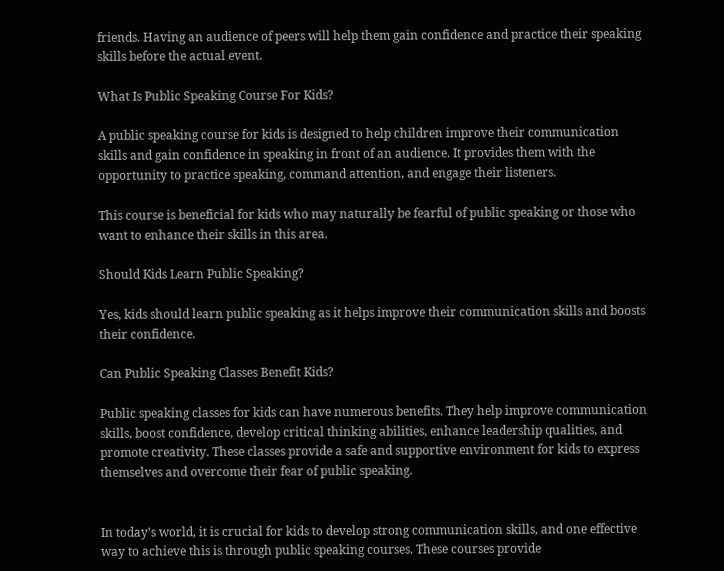friends. Having an audience of peers will help them gain confidence and practice their speaking skills before the actual event.

What Is Public Speaking Course For Kids?

A public speaking course for kids is designed to help children improve their communication skills and gain confidence in speaking in front of an audience. It provides them with the opportunity to practice speaking, command attention, and engage their listeners.

This course is beneficial for kids who may naturally be fearful of public speaking or those who want to enhance their skills in this area.

Should Kids Learn Public Speaking?

Yes, kids should learn public speaking as it helps improve their communication skills and boosts their confidence.

Can Public Speaking Classes Benefit Kids?

Public speaking classes for kids can have numerous benefits. They help improve communication skills, boost confidence, develop critical thinking abilities, enhance leadership qualities, and promote creativity. These classes provide a safe and supportive environment for kids to express themselves and overcome their fear of public speaking.


In today’s world, it is crucial for kids to develop strong communication skills, and one effective way to achieve this is through public speaking courses. These courses provide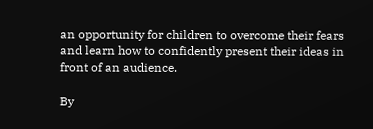an opportunity for children to overcome their fears and learn how to confidently present their ideas in front of an audience.

By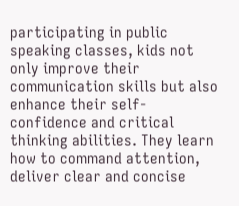participating in public speaking classes, kids not only improve their communication skills but also enhance their self-confidence and critical thinking abilities. They learn how to command attention, deliver clear and concise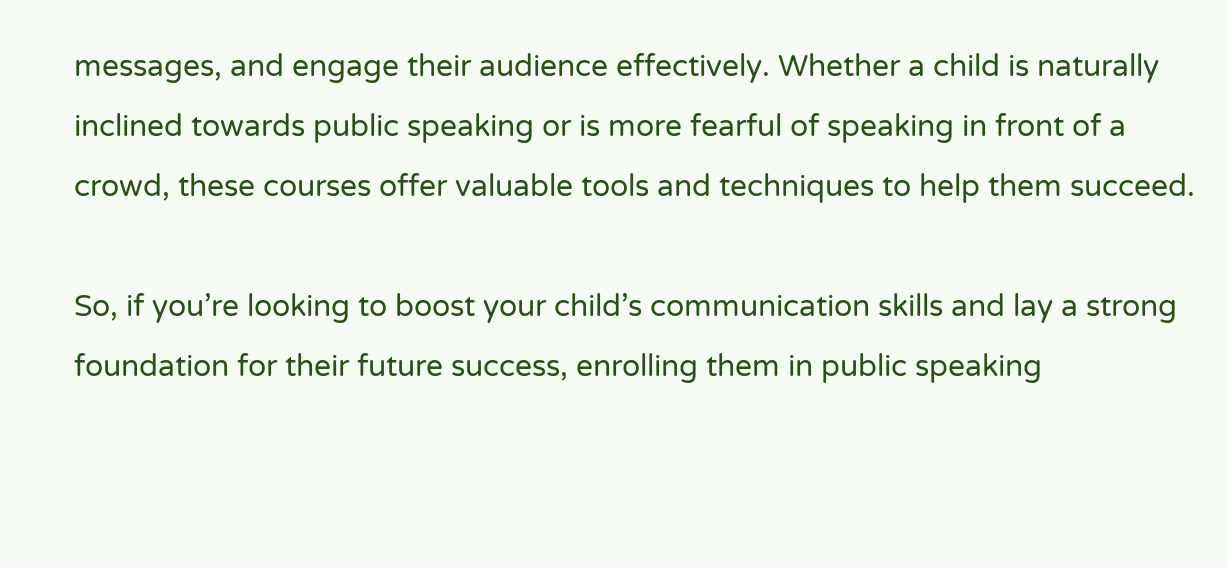messages, and engage their audience effectively. Whether a child is naturally inclined towards public speaking or is more fearful of speaking in front of a crowd, these courses offer valuable tools and techniques to help them succeed.

So, if you’re looking to boost your child’s communication skills and lay a strong foundation for their future success, enrolling them in public speaking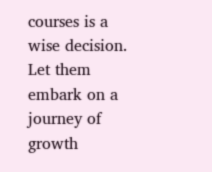courses is a wise decision. Let them embark on a journey of growth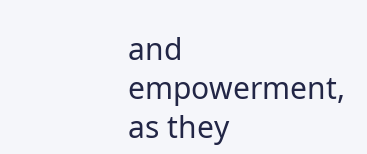and empowerment, as they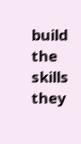build the skills they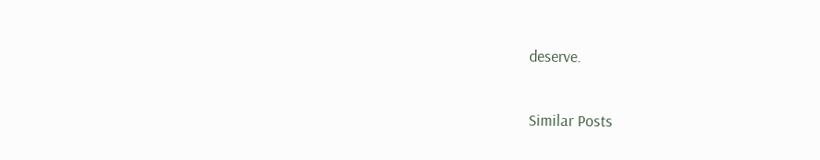deserve.

Similar Posts